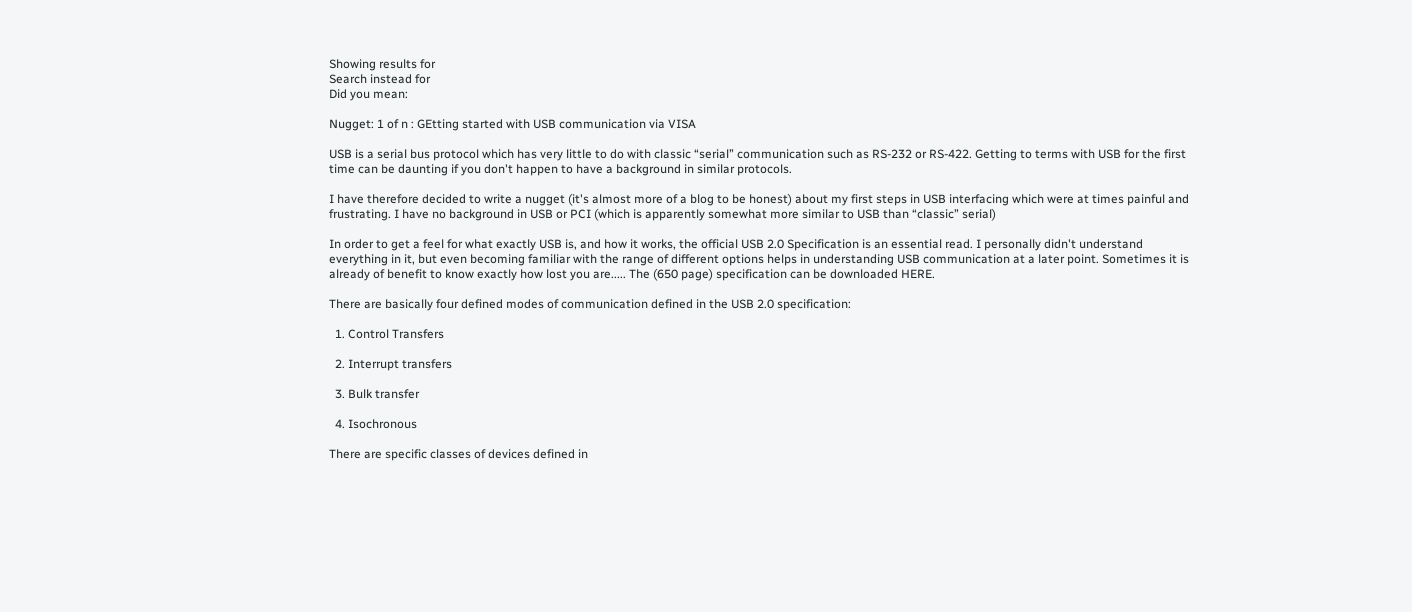Showing results for
Search instead for
Did you mean:

Nugget: 1 of n : GEtting started with USB communication via VISA

USB is a serial bus protocol which has very little to do with classic “serial” communication such as RS-232 or RS-422. Getting to terms with USB for the first time can be daunting if you don't happen to have a background in similar protocols.

I have therefore decided to write a nugget (it's almost more of a blog to be honest) about my first steps in USB interfacing which were at times painful and frustrating. I have no background in USB or PCI (which is apparently somewhat more similar to USB than “classic” serial)

In order to get a feel for what exactly USB is, and how it works, the official USB 2.0 Specification is an essential read. I personally didn't understand everything in it, but even becoming familiar with the range of different options helps in understanding USB communication at a later point. Sometimes it is already of benefit to know exactly how lost you are..... The (650 page) specification can be downloaded HERE.

There are basically four defined modes of communication defined in the USB 2.0 specification:

  1. Control Transfers

  2. Interrupt transfers

  3. Bulk transfer

  4. Isochronous

There are specific classes of devices defined in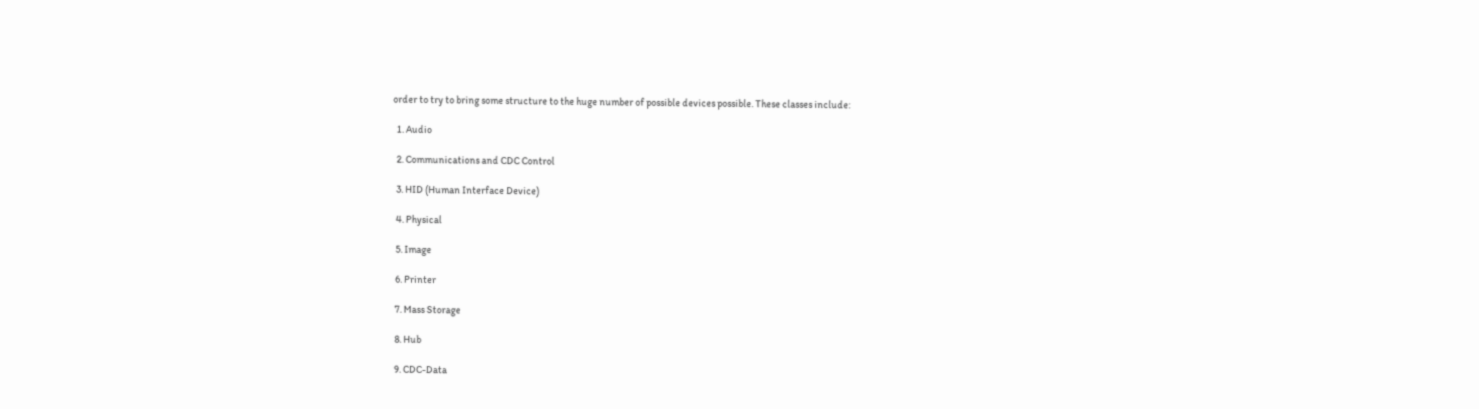order to try to bring some structure to the huge number of possible devices possible. These classes include:

  1. Audio

  2. Communications and CDC Control

  3. HID (Human Interface Device)

  4. Physical

  5. Image

  6. Printer

  7. Mass Storage

  8. Hub

  9. CDC-Data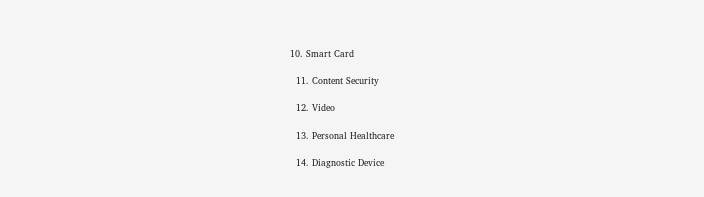10. Smart Card

  11. Content Security

  12. Video

  13. Personal Healthcare

  14. Diagnostic Device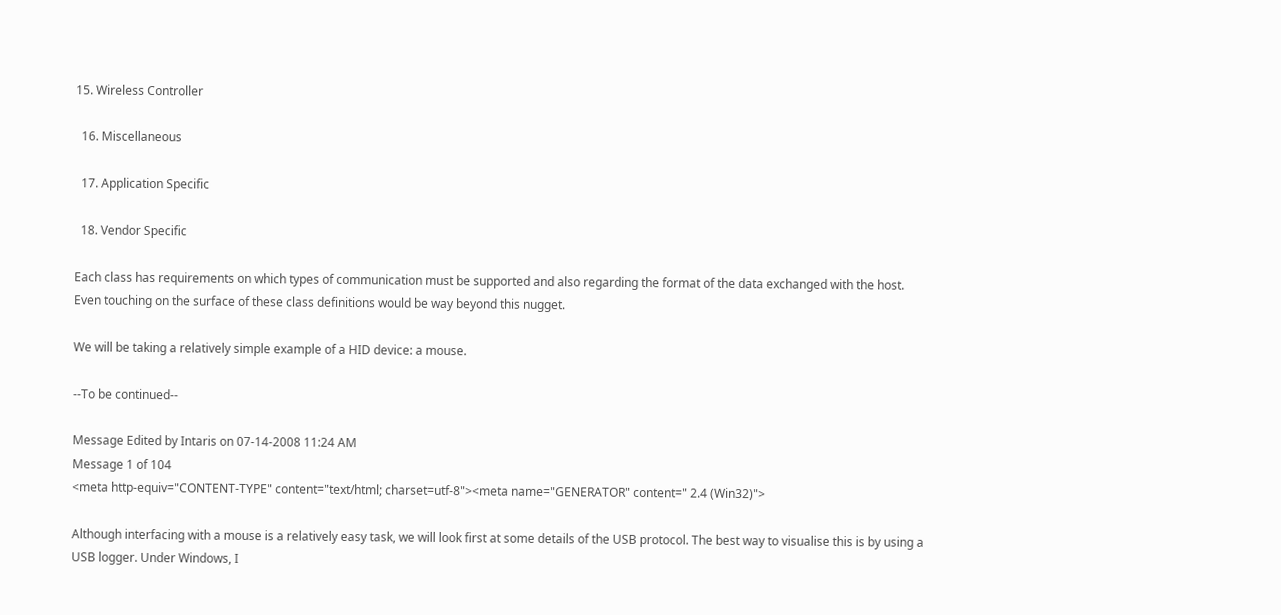15. Wireless Controller

  16. Miscellaneous

  17. Application Specific

  18. Vendor Specific

Each class has requirements on which types of communication must be supported and also regarding the format of the data exchanged with the host. Even touching on the surface of these class definitions would be way beyond this nugget.

We will be taking a relatively simple example of a HID device: a mouse.

--To be continued--

Message Edited by Intaris on 07-14-2008 11:24 AM
Message 1 of 104
<meta http-equiv="CONTENT-TYPE" content="text/html; charset=utf-8"><meta name="GENERATOR" content=" 2.4 (Win32)">

Although interfacing with a mouse is a relatively easy task, we will look first at some details of the USB protocol. The best way to visualise this is by using a USB logger. Under Windows, I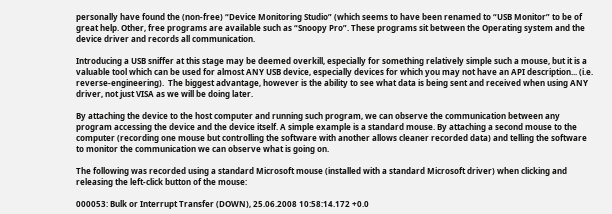personally have found the (non-free) “Device Monitoring Studio” (which seems to have been renamed to “USB Monitor” to be of great help. Other, free programs are available such as “Snoopy Pro”. These programs sit between the Operating system and the device driver and records all communication.

Introducing a USB sniffer at this stage may be deemed overkill, especially for something relatively simple such a mouse, but it is a valuable tool which can be used for almost ANY USB device, especially devices for which you may not have an API description... (i.e. reverse-engineering).  The biggest advantage, however is the ability to see what data is being sent and received when using ANY driver, not just VISA as we will be doing later.

By attaching the device to the host computer and running such program, we can observe the communication between any program accessing the device and the device itself. A simple example is a standard mouse. By attaching a second mouse to the computer (recording one mouse but controlling the software with another allows cleaner recorded data) and telling the software to monitor the communication we can observe what is going on.

The following was recorded using a standard Microsoft mouse (installed with a standard Microsoft driver) when clicking and releasing the left-click button of the mouse:

000053: Bulk or Interrupt Transfer (DOWN), 25.06.2008 10:58:14.172 +0.0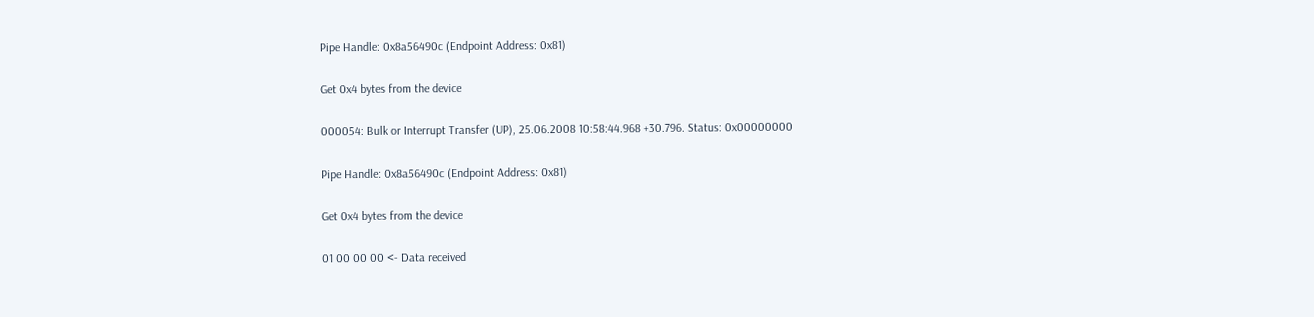Pipe Handle: 0x8a56490c (Endpoint Address: 0x81)

Get 0x4 bytes from the device

000054: Bulk or Interrupt Transfer (UP), 25.06.2008 10:58:44.968 +30.796. Status: 0x00000000

Pipe Handle: 0x8a56490c (Endpoint Address: 0x81)

Get 0x4 bytes from the device

01 00 00 00 <- Data received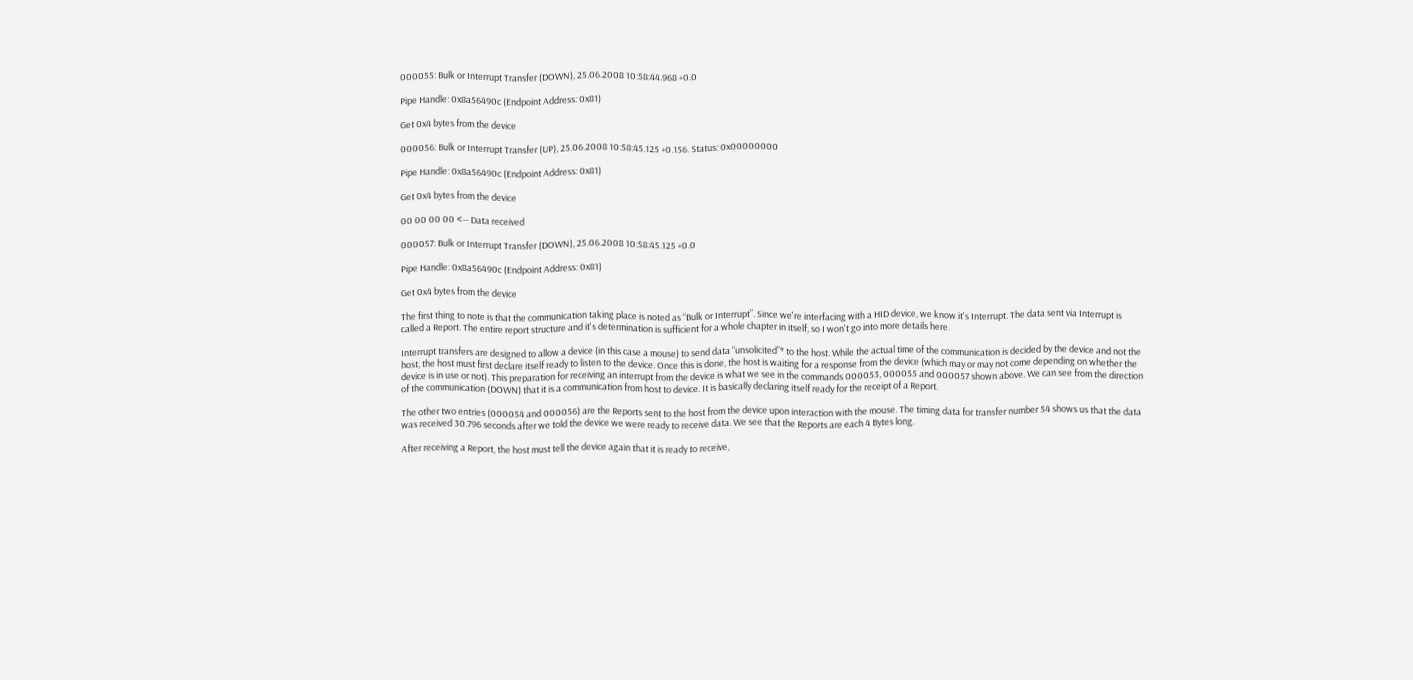000055: Bulk or Interrupt Transfer (DOWN), 25.06.2008 10:58:44.968 +0.0

Pipe Handle: 0x8a56490c (Endpoint Address: 0x81)

Get 0x4 bytes from the device

000056: Bulk or Interrupt Transfer (UP), 25.06.2008 10:58:45.125 +0.156. Status: 0x00000000

Pipe Handle: 0x8a56490c (Endpoint Address: 0x81)

Get 0x4 bytes from the device

00 00 00 00 <-- Data received

000057: Bulk or Interrupt Transfer (DOWN), 25.06.2008 10:58:45.125 +0.0

Pipe Handle: 0x8a56490c (Endpoint Address: 0x81)

Get 0x4 bytes from the device

The first thing to note is that the communication taking place is noted as “Bulk or Interrupt”. Since we're interfacing with a HID device, we know it's Interrupt. The data sent via Interrupt is called a Report. The entire report structure and it's determination is sufficient for a whole chapter in itself, so I won't go into more details here.

Interrupt transfers are designed to allow a device (in this case a mouse) to send data “unsolicited”* to the host. While the actual time of the communication is decided by the device and not the host, the host must first declare itself ready to listen to the device. Once this is done, the host is waiting for a response from the device (which may or may not come depending on whether the device is in use or not). This preparation for receiving an interrupt from the device is what we see in the commands 000053, 000055 and 000057 shown above. We can see from the direction of the communication (DOWN) that it is a communication from host to device. It is basically declaring itself ready for the receipt of a Report.

The other two entries (000054 and 000056) are the Reports sent to the host from the device upon interaction with the mouse. The timing data for transfer number 54 shows us that the data was received 30.796 seconds after we told the device we were ready to receive data. We see that the Reports are each 4 Bytes long.

After receiving a Report, the host must tell the device again that it is ready to receive,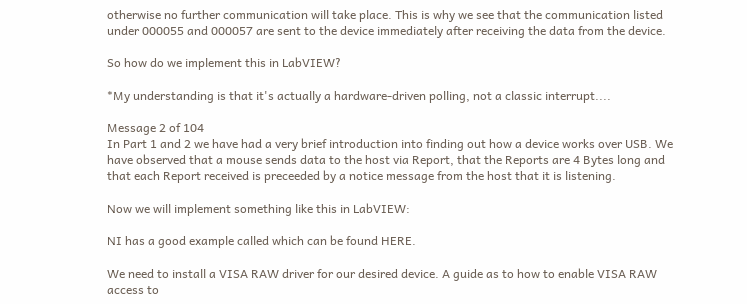otherwise no further communication will take place. This is why we see that the communication listed under 000055 and 000057 are sent to the device immediately after receiving the data from the device.

So how do we implement this in LabVIEW?

*My understanding is that it's actually a hardware-driven polling, not a classic interrupt....

Message 2 of 104
In Part 1 and 2 we have had a very brief introduction into finding out how a device works over USB. We have observed that a mouse sends data to the host via Report, that the Reports are 4 Bytes long and that each Report received is preceeded by a notice message from the host that it is listening.

Now we will implement something like this in LabVIEW:

NI has a good example called which can be found HERE.

We need to install a VISA RAW driver for our desired device. A guide as to how to enable VISA RAW access to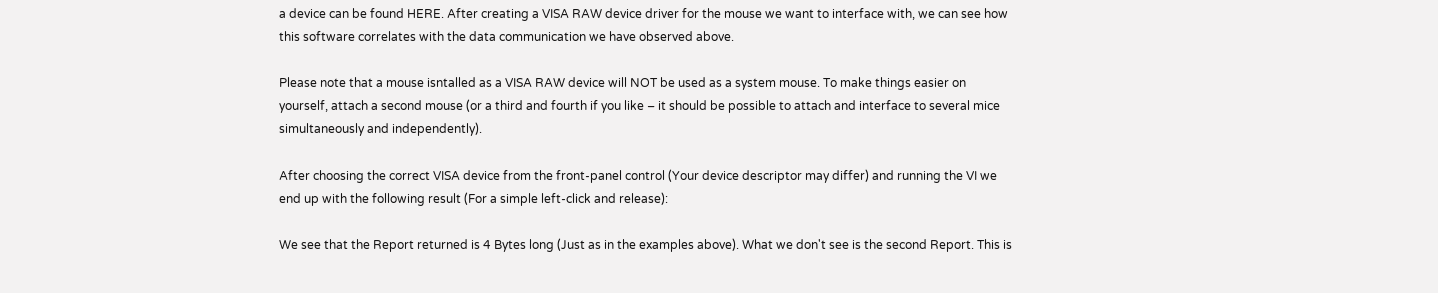a device can be found HERE. After creating a VISA RAW device driver for the mouse we want to interface with, we can see how this software correlates with the data communication we have observed above.

Please note that a mouse isntalled as a VISA RAW device will NOT be used as a system mouse. To make things easier on yourself, attach a second mouse (or a third and fourth if you like – it should be possible to attach and interface to several mice simultaneously and independently).

After choosing the correct VISA device from the front-panel control (Your device descriptor may differ) and running the VI we end up with the following result (For a simple left-click and release):

We see that the Report returned is 4 Bytes long (Just as in the examples above). What we don't see is the second Report. This is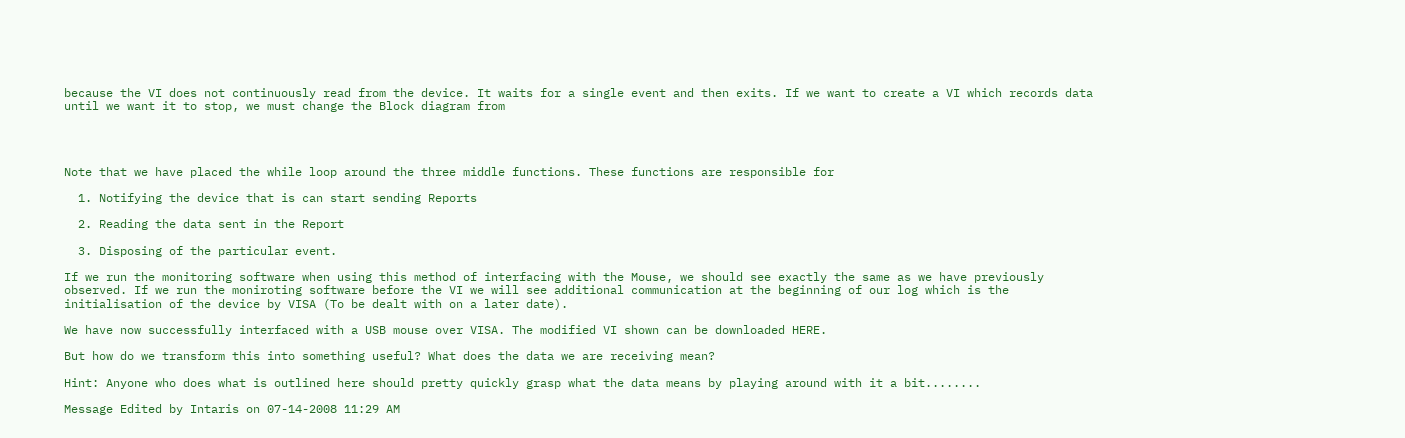because the VI does not continuously read from the device. It waits for a single event and then exits. If we want to create a VI which records data until we want it to stop, we must change the Block diagram from




Note that we have placed the while loop around the three middle functions. These functions are responsible for

  1. Notifying the device that is can start sending Reports

  2. Reading the data sent in the Report

  3. Disposing of the particular event.

If we run the monitoring software when using this method of interfacing with the Mouse, we should see exactly the same as we have previously observed. If we run the moniroting software before the VI we will see additional communication at the beginning of our log which is the initialisation of the device by VISA (To be dealt with on a later date).

We have now successfully interfaced with a USB mouse over VISA. The modified VI shown can be downloaded HERE.

But how do we transform this into something useful? What does the data we are receiving mean?

Hint: Anyone who does what is outlined here should pretty quickly grasp what the data means by playing around with it a bit........

Message Edited by Intaris on 07-14-2008 11:29 AM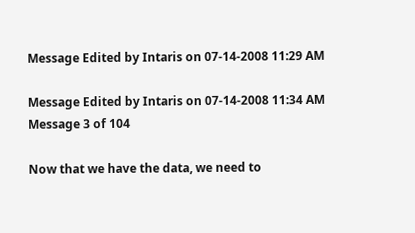Message Edited by Intaris on 07-14-2008 11:29 AM

Message Edited by Intaris on 07-14-2008 11:34 AM
Message 3 of 104

Now that we have the data, we need to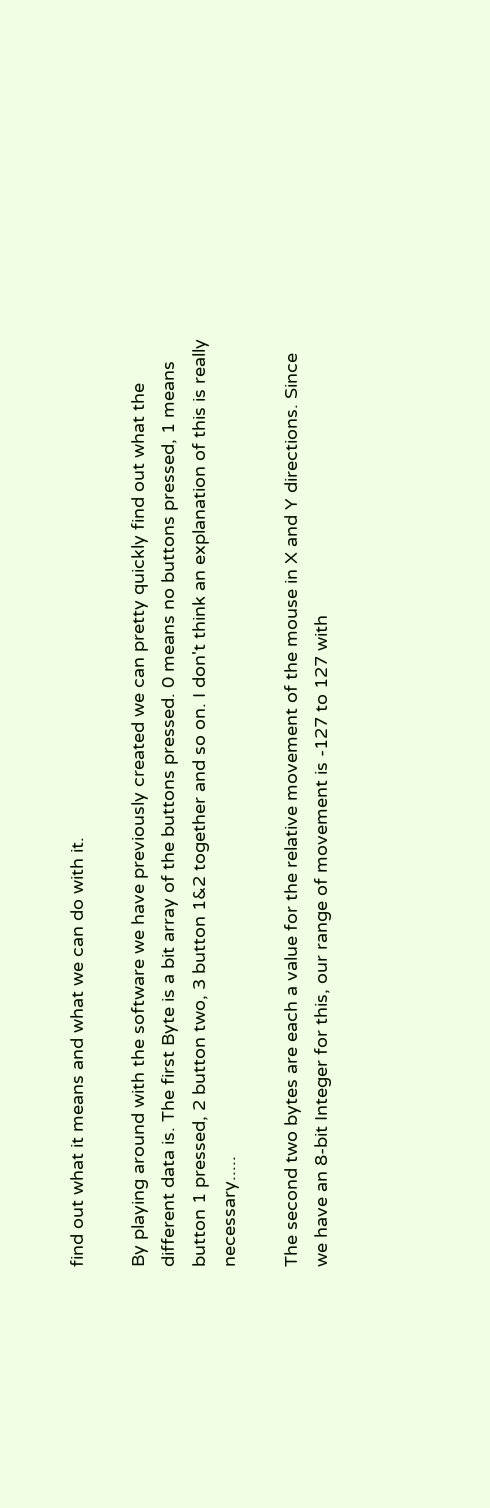find out what it means and what we can do with it.

By playing around with the software we have previously created we can pretty quickly find out what the different data is. The first Byte is a bit array of the buttons pressed. 0 means no buttons pressed, 1 means button 1 pressed, 2 button two, 3 button 1&2 together and so on. I don't think an explanation of this is really necessary.....

The second two bytes are each a value for the relative movement of the mouse in X and Y directions. Since we have an 8-bit Integer for this, our range of movement is -127 to 127 with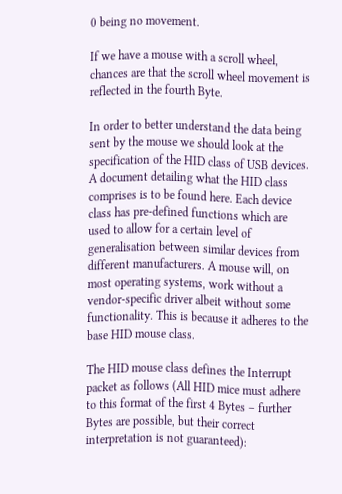0 being no movement.

If we have a mouse with a scroll wheel, chances are that the scroll wheel movement is reflected in the fourth Byte.

In order to better understand the data being sent by the mouse we should look at the specification of the HID class of USB devices. A document detailing what the HID class comprises is to be found here. Each device class has pre-defined functions which are used to allow for a certain level of generalisation between similar devices from different manufacturers. A mouse will, on most operating systems, work without a vendor-specific driver albeit without some functionality. This is because it adheres to the base HID mouse class.

The HID mouse class defines the Interrupt packet as follows (All HID mice must adhere to this format of the first 4 Bytes – further Bytes are possible, but their correct interpretation is not guaranteed):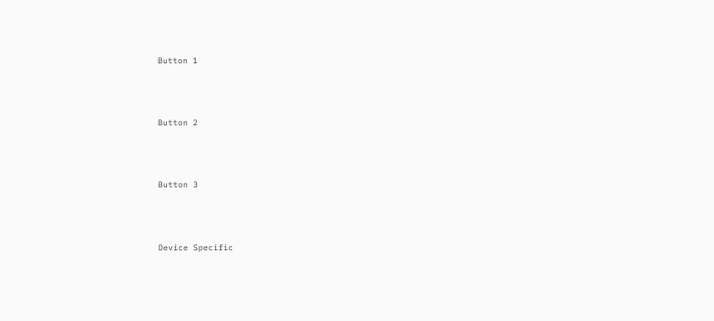Button 1



Button 2



Button 3



Device Specific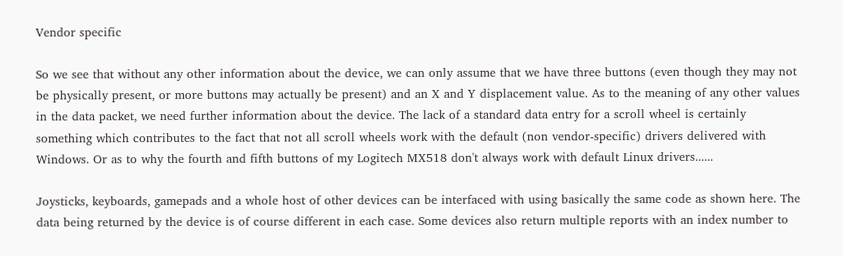Vendor specific

So we see that without any other information about the device, we can only assume that we have three buttons (even though they may not be physically present, or more buttons may actually be present) and an X and Y displacement value. As to the meaning of any other values in the data packet, we need further information about the device. The lack of a standard data entry for a scroll wheel is certainly something which contributes to the fact that not all scroll wheels work with the default (non vendor-specific) drivers delivered with Windows. Or as to why the fourth and fifth buttons of my Logitech MX518 don't always work with default Linux drivers......

Joysticks, keyboards, gamepads and a whole host of other devices can be interfaced with using basically the same code as shown here. The data being returned by the device is of course different in each case. Some devices also return multiple reports with an index number to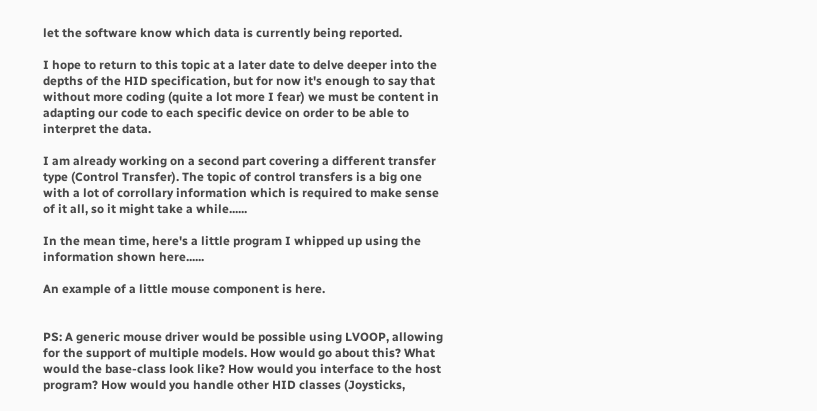let the software know which data is currently being reported.

I hope to return to this topic at a later date to delve deeper into the depths of the HID specification, but for now it's enough to say that without more coding (quite a lot more I fear) we must be content in adapting our code to each specific device on order to be able to interpret the data.

I am already working on a second part covering a different transfer type (Control Transfer). The topic of control transfers is a big one with a lot of corrollary information which is required to make sense of it all, so it might take a while......

In the mean time, here's a little program I whipped up using the information shown here......

An example of a little mouse component is here.


PS: A generic mouse driver would be possible using LVOOP, allowing for the support of multiple models. How would go about this? What would the base-class look like? How would you interface to the host program? How would you handle other HID classes (Joysticks,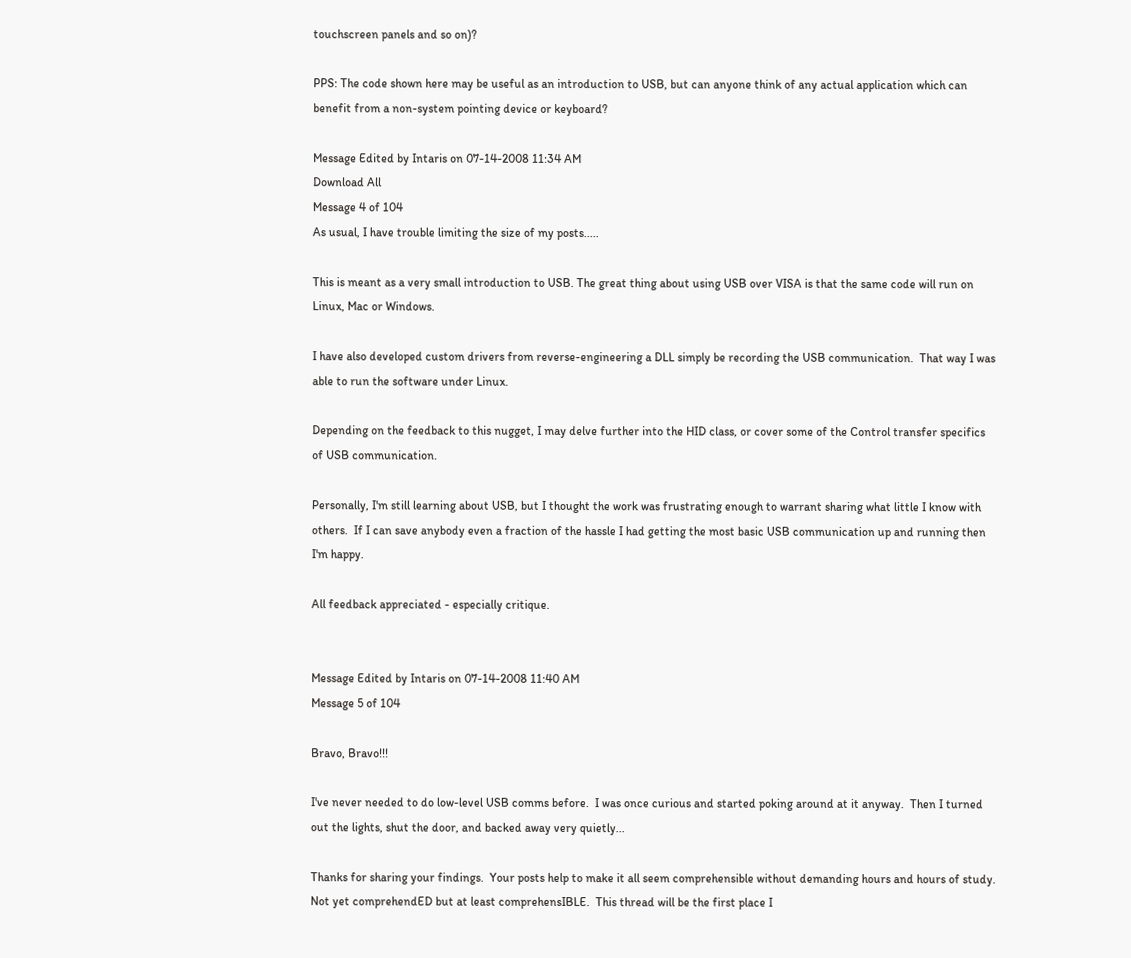touchscreen panels and so on)?

PPS: The code shown here may be useful as an introduction to USB, but can anyone think of any actual application which can benefit from a non-system pointing device or keyboard?

Message Edited by Intaris on 07-14-2008 11:34 AM
Download All
Message 4 of 104
As usual, I have trouble limiting the size of my posts.....

This is meant as a very small introduction to USB. The great thing about using USB over VISA is that the same code will run on Linux, Mac or Windows.

I have also developed custom drivers from reverse-engineering a DLL simply be recording the USB communication.  That way I was able to run the software under Linux.

Depending on the feedback to this nugget, I may delve further into the HID class, or cover some of the Control transfer specifics of USB communication.

Personally, I'm still learning about USB, but I thought the work was frustrating enough to warrant sharing what little I know with others.  If I can save anybody even a fraction of the hassle I had getting the most basic USB communication up and running then I'm happy.

All feedback appreciated - especially critique.


Message Edited by Intaris on 07-14-2008 11:40 AM
Message 5 of 104

Bravo, Bravo!!!

I've never needed to do low-level USB comms before.  I was once curious and started poking around at it anyway.  Then I turned out the lights, shut the door, and backed away very quietly...

Thanks for sharing your findings.  Your posts help to make it all seem comprehensible without demanding hours and hours of study.  Not yet comprehendED but at least comprehensIBLE.  This thread will be the first place I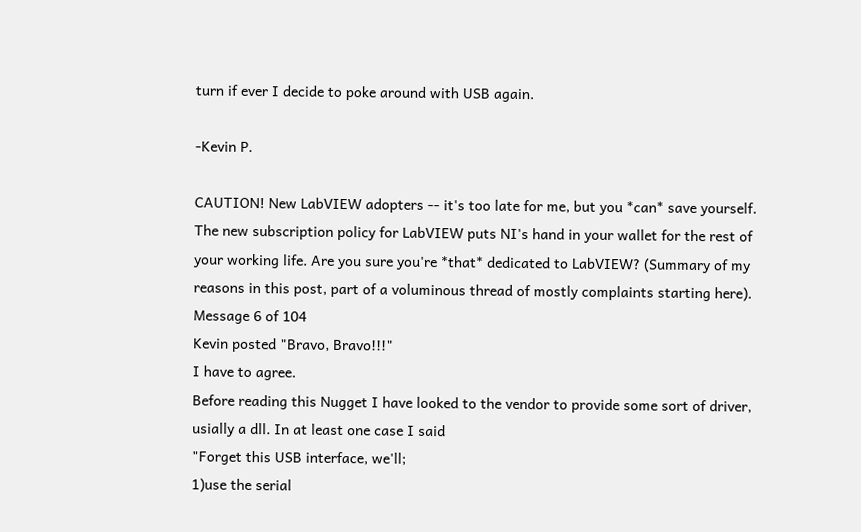turn if ever I decide to poke around with USB again.

-Kevin P.

CAUTION! New LabVIEW adopters -- it's too late for me, but you *can* save yourself. The new subscription policy for LabVIEW puts NI's hand in your wallet for the rest of your working life. Are you sure you're *that* dedicated to LabVIEW? (Summary of my reasons in this post, part of a voluminous thread of mostly complaints starting here).
Message 6 of 104
Kevin posted "Bravo, Bravo!!!"
I have to agree.
Before reading this Nugget I have looked to the vendor to provide some sort of driver, usially a dll. In at least one case I said
"Forget this USB interface, we'll;
1)use the serial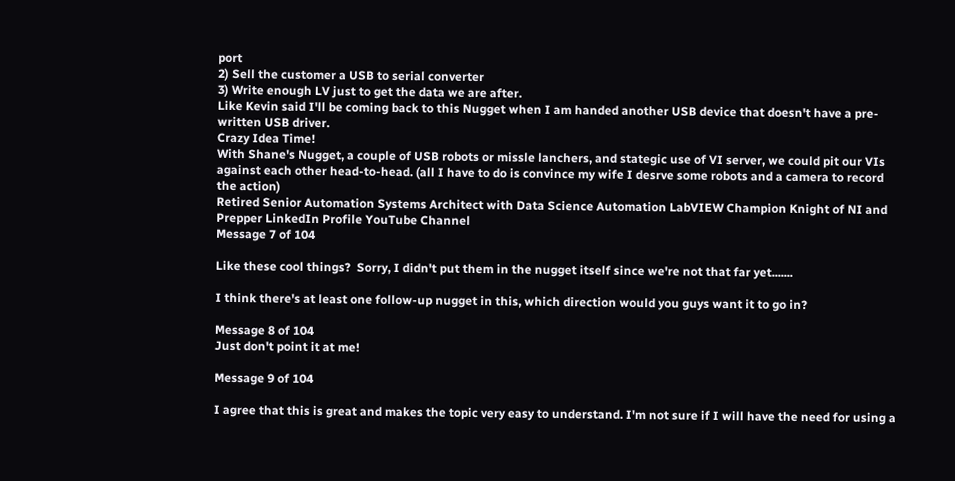port
2) Sell the customer a USB to serial converter
3) Write enough LV just to get the data we are after.
Like Kevin said I'll be coming back to this Nugget when I am handed another USB device that doesn't have a pre-written USB driver.
Crazy Idea Time!
With Shane's Nugget, a couple of USB robots or missle lanchers, and stategic use of VI server, we could pit our VIs against each other head-to-head. (all I have to do is convince my wife I desrve some robots and a camera to record the action)
Retired Senior Automation Systems Architect with Data Science Automation LabVIEW Champion Knight of NI and Prepper LinkedIn Profile YouTube Channel
Message 7 of 104

Like these cool things?  Sorry, I didn't put them in the nugget itself since we're not that far yet.......

I think there's at least one follow-up nugget in this, which direction would you guys want it to go in?

Message 8 of 104
Just don't point it at me!

Message 9 of 104

I agree that this is great and makes the topic very easy to understand. I'm not sure if I will have the need for using a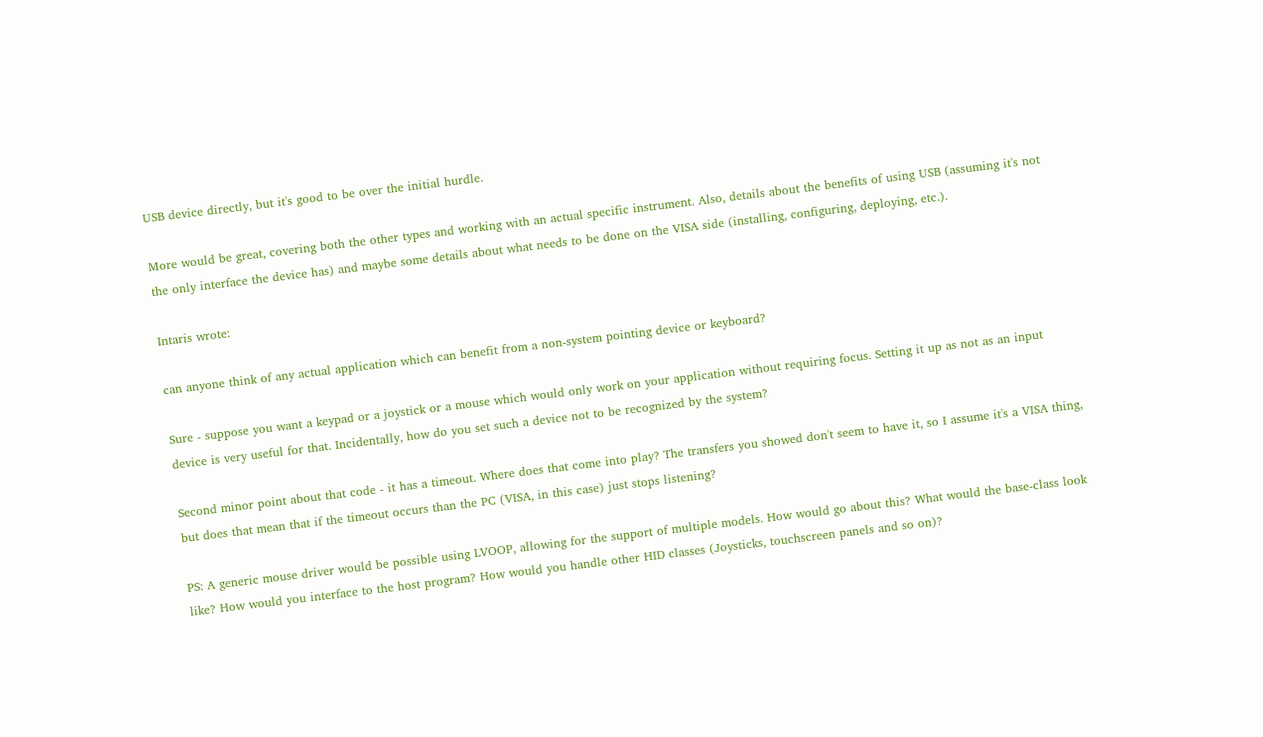USB device directly, but it's good to be over the initial hurdle.

More would be great, covering both the other types and working with an actual specific instrument. Also, details about the benefits of using USB (assuming it's not the only interface the device has) and maybe some details about what needs to be done on the VISA side (installing, configuring, deploying, etc.).

Intaris wrote:

can anyone think of any actual application which can benefit from a non-system pointing device or keyboard?

Sure - suppose you want a keypad or a joystick or a mouse which would only work on your application without requiring focus. Setting it up as not as an input device is very useful for that. Incidentally, how do you set such a device not to be recognized by the system?

Second minor point about that code - it has a timeout. Where does that come into play? The transfers you showed don't seem to have it, so I assume it's a VISA thing, but does that mean that if the timeout occurs than the PC (VISA, in this case) just stops listening?

PS: A generic mouse driver would be possible using LVOOP, allowing for the support of multiple models. How would go about this? What would the base-class look like? How would you interface to the host program? How would you handle other HID classes (Joysticks, touchscreen panels and so on)?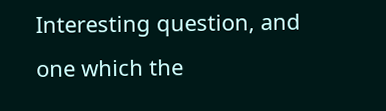Interesting question, and one which the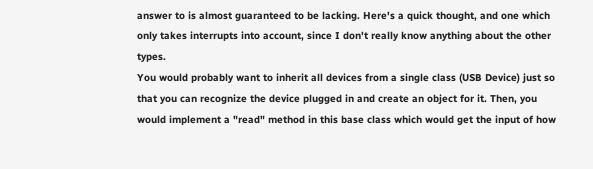answer to is almost guaranteed to be lacking. Here's a quick thought, and one which only takes interrupts into account, since I don't really know anything about the other types.
You would probably want to inherit all devices from a single class (USB Device) just so that you can recognize the device plugged in and create an object for it. Then, you would implement a "read" method in this base class which would get the input of how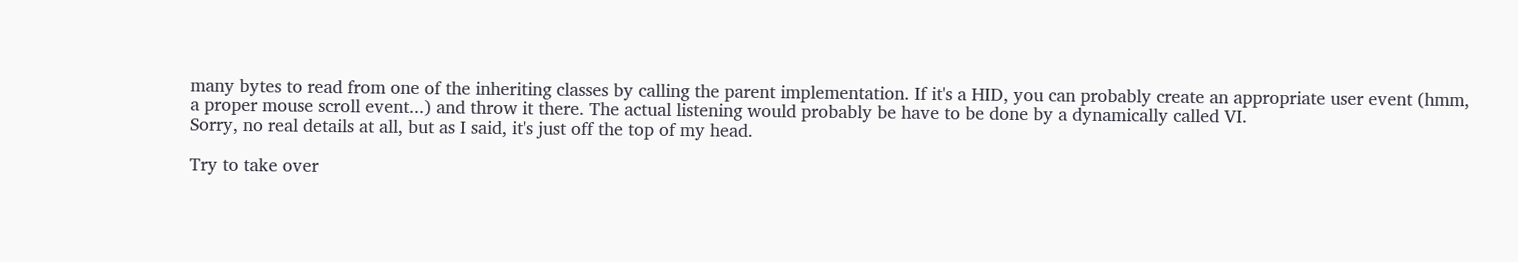many bytes to read from one of the inheriting classes by calling the parent implementation. If it's a HID, you can probably create an appropriate user event (hmm, a proper mouse scroll event...) and throw it there. The actual listening would probably be have to be done by a dynamically called VI.
Sorry, no real details at all, but as I said, it's just off the top of my head.

Try to take over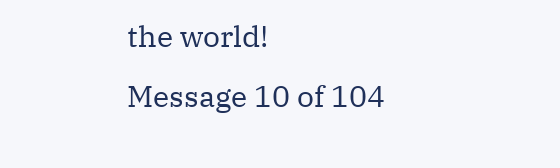the world!
Message 10 of 104